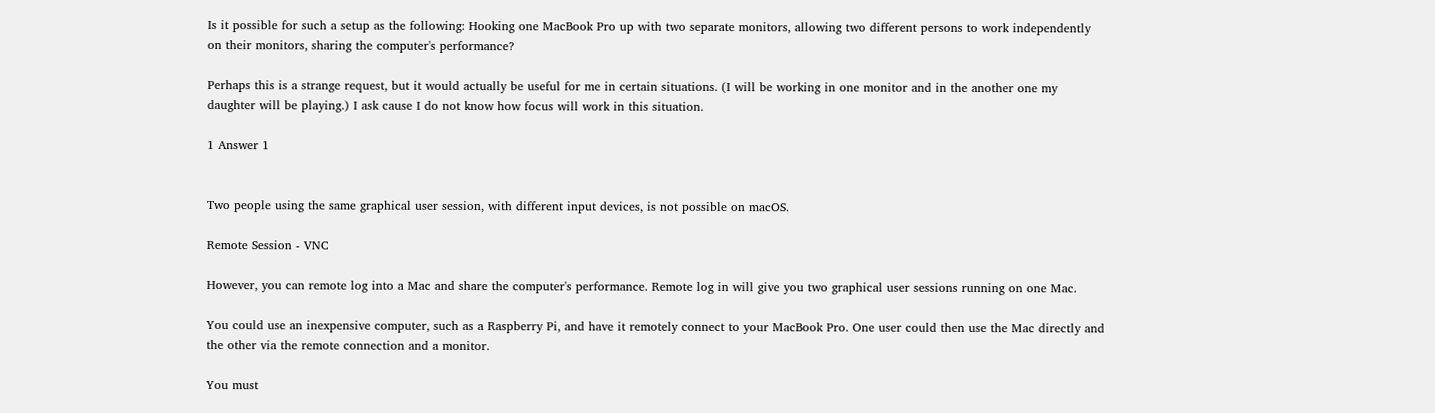Is it possible for such a setup as the following: Hooking one MacBook Pro up with two separate monitors, allowing two different persons to work independently on their monitors, sharing the computer's performance?

Perhaps this is a strange request, but it would actually be useful for me in certain situations. (I will be working in one monitor and in the another one my daughter will be playing.) I ask cause I do not know how focus will work in this situation.

1 Answer 1


Two people using the same graphical user session, with different input devices, is not possible on macOS.

Remote Session - VNC

However, you can remote log into a Mac and share the computer's performance. Remote log in will give you two graphical user sessions running on one Mac.

You could use an inexpensive computer, such as a Raspberry Pi, and have it remotely connect to your MacBook Pro. One user could then use the Mac directly and the other via the remote connection and a monitor.

You must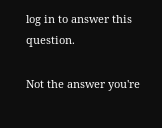log in to answer this question.

Not the answer you're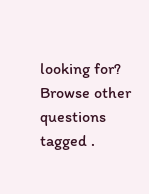looking for? Browse other questions tagged .